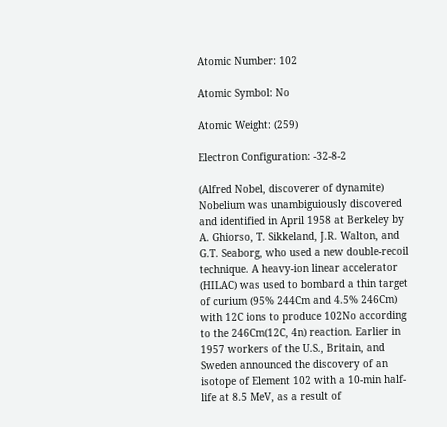Atomic Number: 102

Atomic Symbol: No

Atomic Weight: (259)

Electron Configuration: -32-8-2

(Alfred Nobel, discoverer of dynamite) Nobelium was unambiguiously discovered and identified in April 1958 at Berkeley by A. Ghiorso, T. Sikkeland, J.R. Walton, and G.T. Seaborg, who used a new double-recoil technique. A heavy-ion linear accelerator (HILAC) was used to bombard a thin target of curium (95% 244Cm and 4.5% 246Cm) with 12C ions to produce 102No according to the 246Cm(12C, 4n) reaction. Earlier in 1957 workers of the U.S., Britain, and Sweden announced the discovery of an isotope of Element 102 with a 10-min half-life at 8.5 MeV, as a result of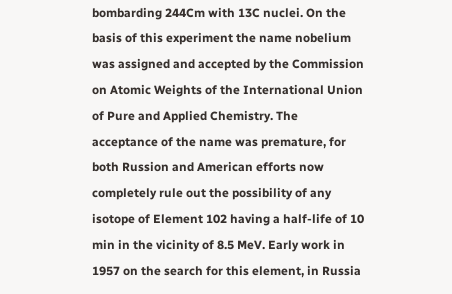bombarding 244Cm with 13C nuclei. On the basis of this experiment the name nobelium was assigned and accepted by the Commission on Atomic Weights of the International Union of Pure and Applied Chemistry. The acceptance of the name was premature, for both Russion and American efforts now completely rule out the possibility of any isotope of Element 102 having a half-life of 10 min in the vicinity of 8.5 MeV. Early work in 1957 on the search for this element, in Russia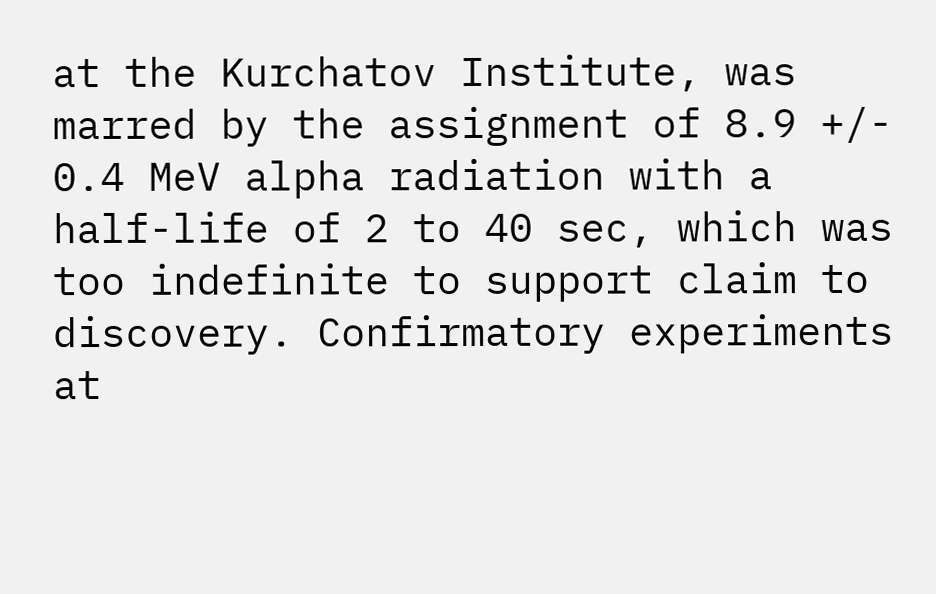at the Kurchatov Institute, was marred by the assignment of 8.9 +/- 0.4 MeV alpha radiation with a half-life of 2 to 40 sec, which was too indefinite to support claim to discovery. Confirmatory experiments at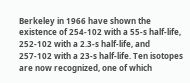Berkeley in 1966 have shown the existence of 254-102 with a 55-s half-life, 252-102 with a 2.3-s half-life, and 257-102 with a 23-s half-life. Ten isotopes are now recognized, one of which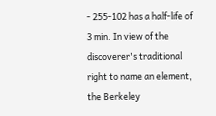- 255-102 has a half-life of 3 min. In view of the discoverer's traditional right to name an element, the Berkeley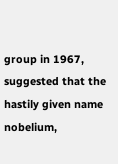group in 1967, suggested that the hastily given name nobelium,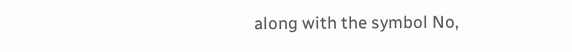along with the symbol No,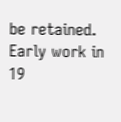be retained. Early work in 19